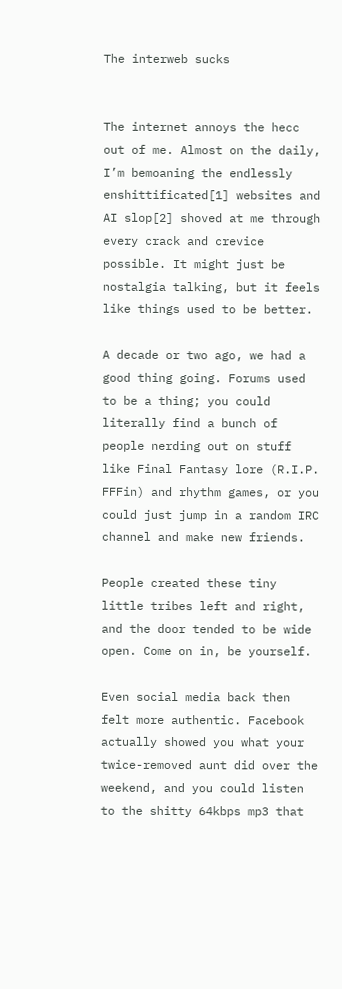The interweb sucks


The internet annoys the hecc out of me. Almost on the daily, I’m bemoaning the endlessly enshittificated[1] websites and AI slop[2] shoved at me through every crack and crevice possible. It might just be nostalgia talking, but it feels like things used to be better.

A decade or two ago, we had a good thing going. Forums used to be a thing; you could literally find a bunch of people nerding out on stuff like Final Fantasy lore (R.I.P. FFFin) and rhythm games, or you could just jump in a random IRC channel and make new friends.

People created these tiny little tribes left and right, and the door tended to be wide open. Come on in, be yourself.

Even social media back then felt more authentic. Facebook actually showed you what your twice-removed aunt did over the weekend, and you could listen to the shitty 64kbps mp3 that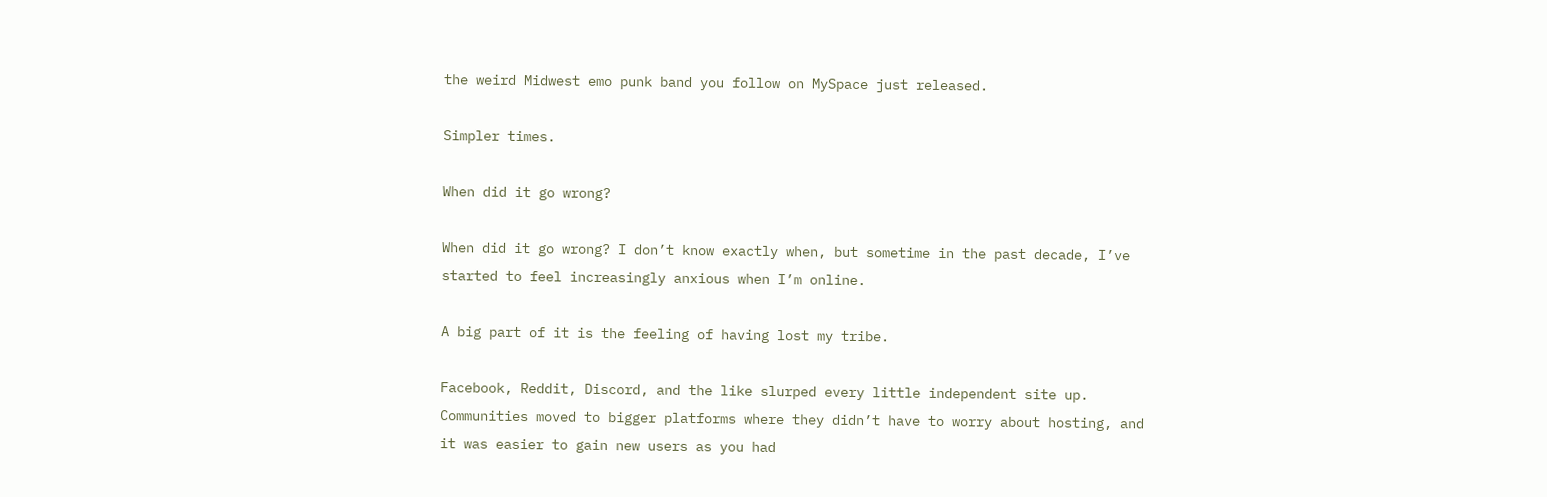the weird Midwest emo punk band you follow on MySpace just released.

Simpler times.

When did it go wrong?

When did it go wrong? I don’t know exactly when, but sometime in the past decade, I’ve started to feel increasingly anxious when I’m online.

A big part of it is the feeling of having lost my tribe.

Facebook, Reddit, Discord, and the like slurped every little independent site up. Communities moved to bigger platforms where they didn’t have to worry about hosting, and it was easier to gain new users as you had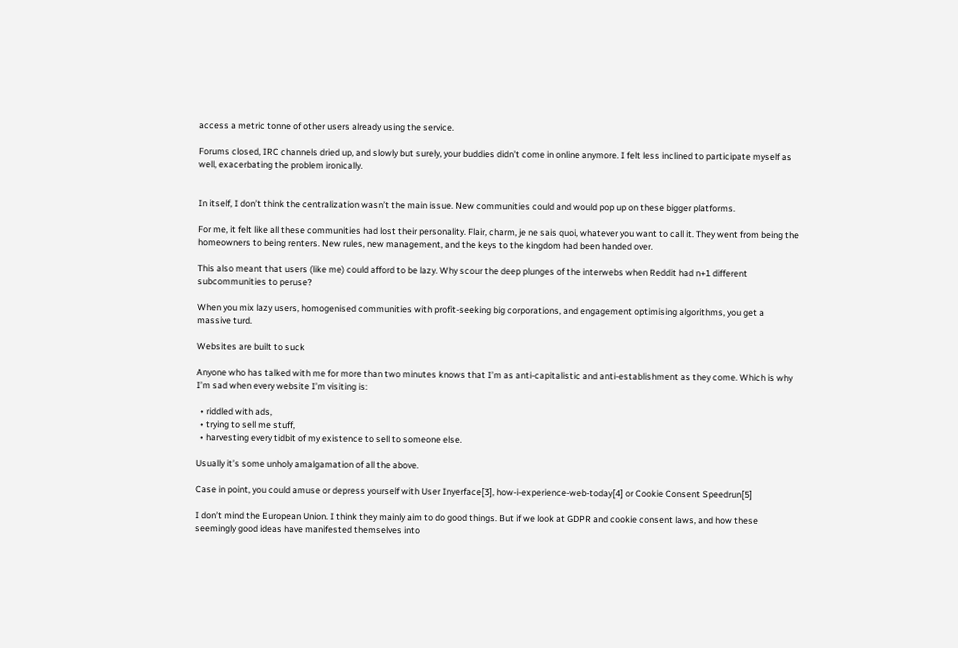access a metric tonne of other users already using the service.

Forums closed, IRC channels dried up, and slowly but surely, your buddies didn’t come in online anymore. I felt less inclined to participate myself as well, exacerbating the problem ironically.


In itself, I don’t think the centralization wasn’t the main issue. New communities could and would pop up on these bigger platforms.

For me, it felt like all these communities had lost their personality. Flair, charm, je ne sais quoi, whatever you want to call it. They went from being the homeowners to being renters. New rules, new management, and the keys to the kingdom had been handed over.

This also meant that users (like me) could afford to be lazy. Why scour the deep plunges of the interwebs when Reddit had n+1 different subcommunities to peruse?

When you mix lazy users, homogenised communities with profit-seeking big corporations, and engagement optimising algorithms, you get a massive turd.

Websites are built to suck

Anyone who has talked with me for more than two minutes knows that I’m as anti-capitalistic and anti-establishment as they come. Which is why I’m sad when every website I’m visiting is:

  • riddled with ads,
  • trying to sell me stuff,
  • harvesting every tidbit of my existence to sell to someone else.

Usually it’s some unholy amalgamation of all the above.

Case in point, you could amuse or depress yourself with User Inyerface[3], how-i-experience-web-today[4] or Cookie Consent Speedrun[5]

I don’t mind the European Union. I think they mainly aim to do good things. But if we look at GDPR and cookie consent laws, and how these seemingly good ideas have manifested themselves into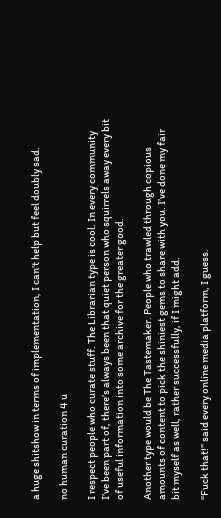a huge shitshow in terms of implementation, I can’t help but feel doubly sad.

no human curation 4 u

I respect people who curate stuff. The Librarian type is cool. In every community I’ve been part of, there’s always been that quiet person who squirrels away every bit of useful information into some archive for the greater good.

Another type would be The Tastemaker. People who trawled through copious amounts of content to pick the shiniest gems to share with you. I’ve done my fair bit myself as well, rather successfully, if I might add.

“Fuck that!” said every online media platform, I guess.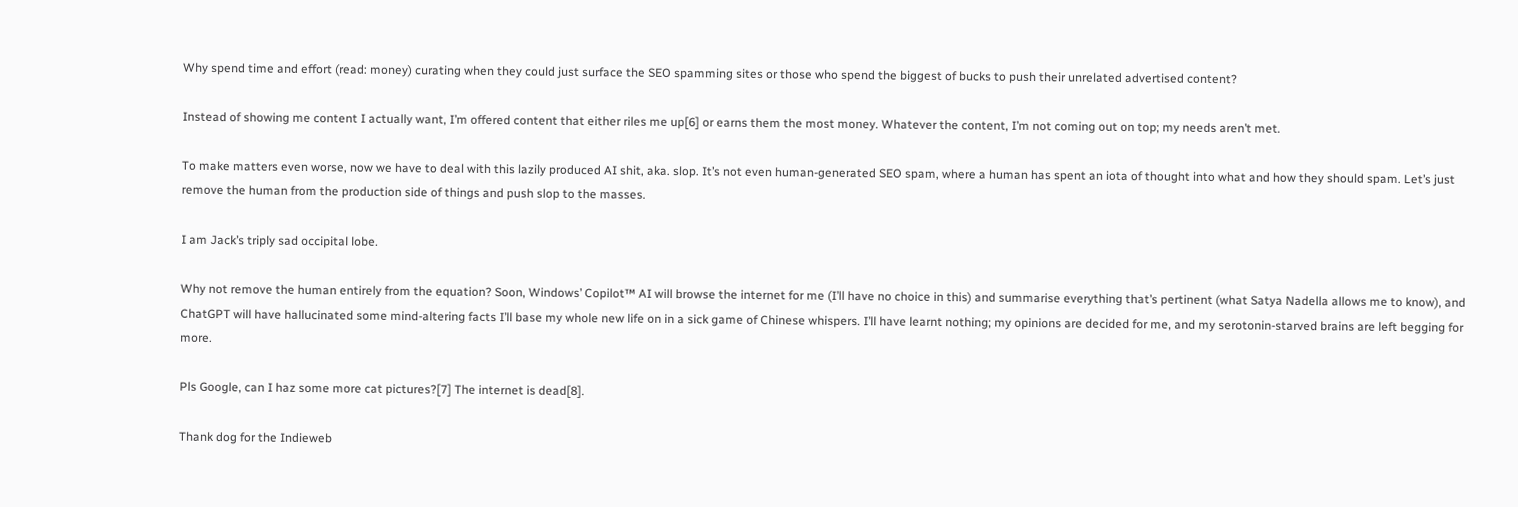Why spend time and effort (read: money) curating when they could just surface the SEO spamming sites or those who spend the biggest of bucks to push their unrelated advertised content?

Instead of showing me content I actually want, I’m offered content that either riles me up[6] or earns them the most money. Whatever the content, I’m not coming out on top; my needs aren’t met.

To make matters even worse, now we have to deal with this lazily produced AI shit, aka. slop. It’s not even human-generated SEO spam, where a human has spent an iota of thought into what and how they should spam. Let’s just remove the human from the production side of things and push slop to the masses.

I am Jack’s triply sad occipital lobe.

Why not remove the human entirely from the equation? Soon, Windows’ Copilot™ AI will browse the internet for me (I’ll have no choice in this) and summarise everything that’s pertinent (what Satya Nadella allows me to know), and ChatGPT will have hallucinated some mind-altering facts I’ll base my whole new life on in a sick game of Chinese whispers. I’ll have learnt nothing; my opinions are decided for me, and my serotonin-starved brains are left begging for more.

Pls Google, can I haz some more cat pictures?[7] The internet is dead[8].

Thank dog for the Indieweb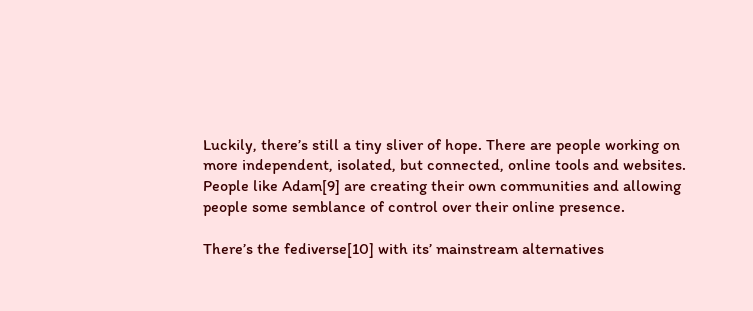Luckily, there’s still a tiny sliver of hope. There are people working on more independent, isolated, but connected, online tools and websites. People like Adam[9] are creating their own communities and allowing people some semblance of control over their online presence.

There’s the fediverse[10] with its’ mainstream alternatives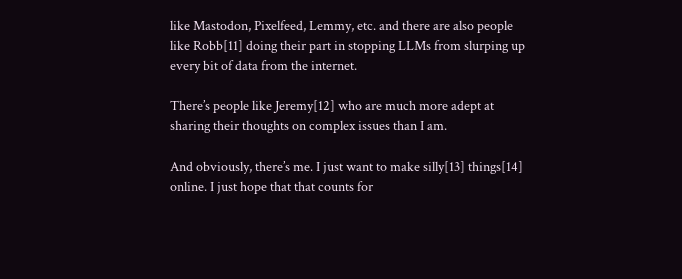like Mastodon, Pixelfeed, Lemmy, etc. and there are also people like Robb[11] doing their part in stopping LLMs from slurping up every bit of data from the internet.

There’s people like Jeremy[12] who are much more adept at sharing their thoughts on complex issues than I am.

And obviously, there’s me. I just want to make silly[13] things[14] online. I just hope that that counts for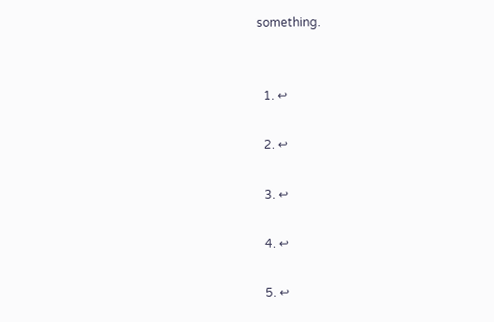something.


  1. ↩

  2. ↩

  3. ↩

  4. ↩

  5. ↩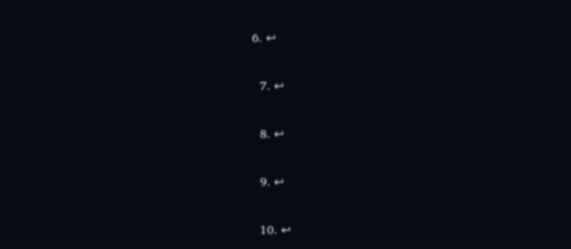6. ↩

  7. ↩

  8. ↩

  9. ↩

  10. ↩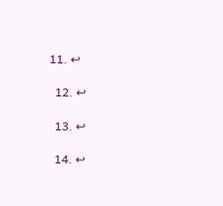11. ↩

  12. ↩

  13. ↩

  14. ↩